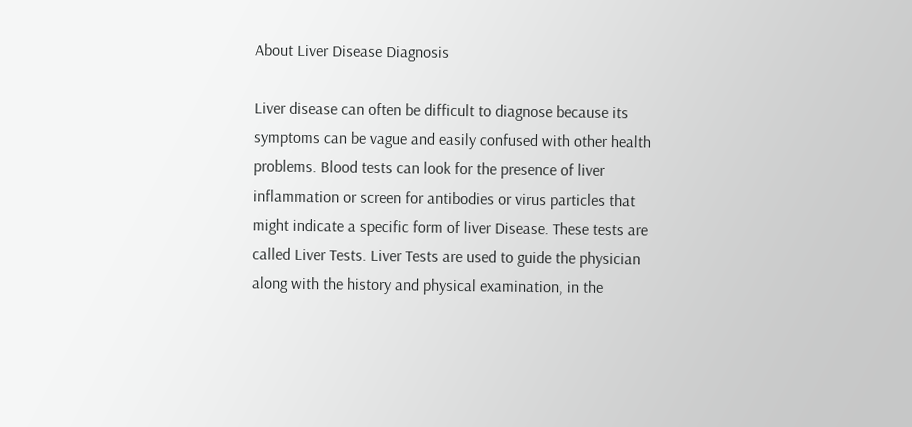About Liver Disease Diagnosis

Liver disease can often be difficult to diagnose because its symptoms can be vague and easily confused with other health problems. Blood tests can look for the presence of liver inflammation or screen for antibodies or virus particles that might indicate a specific form of liver Disease. These tests are called Liver Tests. Liver Tests are used to guide the physician along with the history and physical examination, in the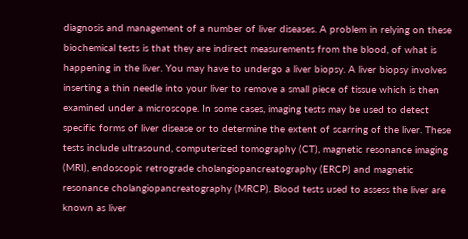diagnosis and management of a number of liver diseases. A problem in relying on these biochemical tests is that they are indirect measurements from the blood, of what is happening in the liver. You may have to undergo a liver biopsy. A liver biopsy involves inserting a thin needle into your liver to remove a small piece of tissue which is then examined under a microscope. In some cases, imaging tests may be used to detect specific forms of liver disease or to determine the extent of scarring of the liver. These tests include ultrasound, computerized tomography (CT), magnetic resonance imaging (MRI), endoscopic retrograde cholangiopancreatography (ERCP) and magnetic resonance cholangiopancreatography (MRCP). Blood tests used to assess the liver are known as liver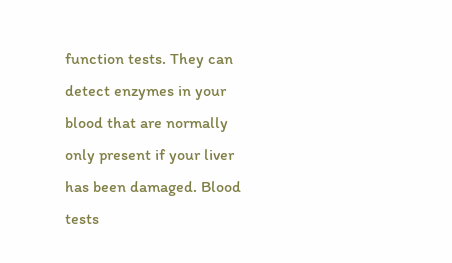function tests. They can detect enzymes in your blood that are normally only present if your liver has been damaged. Blood tests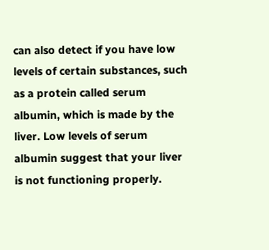can also detect if you have low levels of certain substances, such as a protein called serum albumin, which is made by the liver. Low levels of serum albumin suggest that your liver is not functioning properly.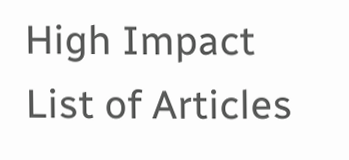High Impact List of Articles